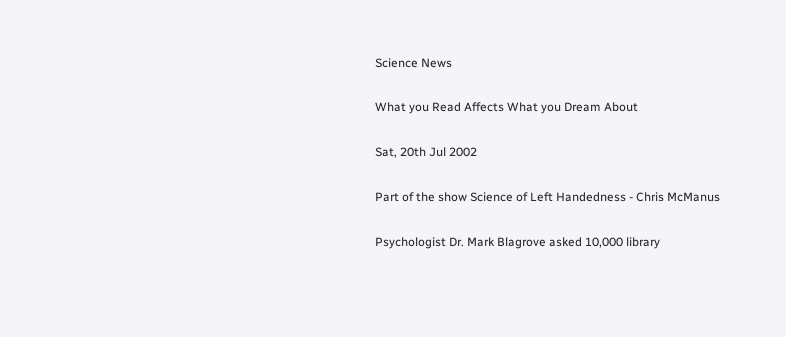Science News

What you Read Affects What you Dream About

Sat, 20th Jul 2002

Part of the show Science of Left Handedness - Chris McManus

Psychologist Dr. Mark Blagrove asked 10,000 library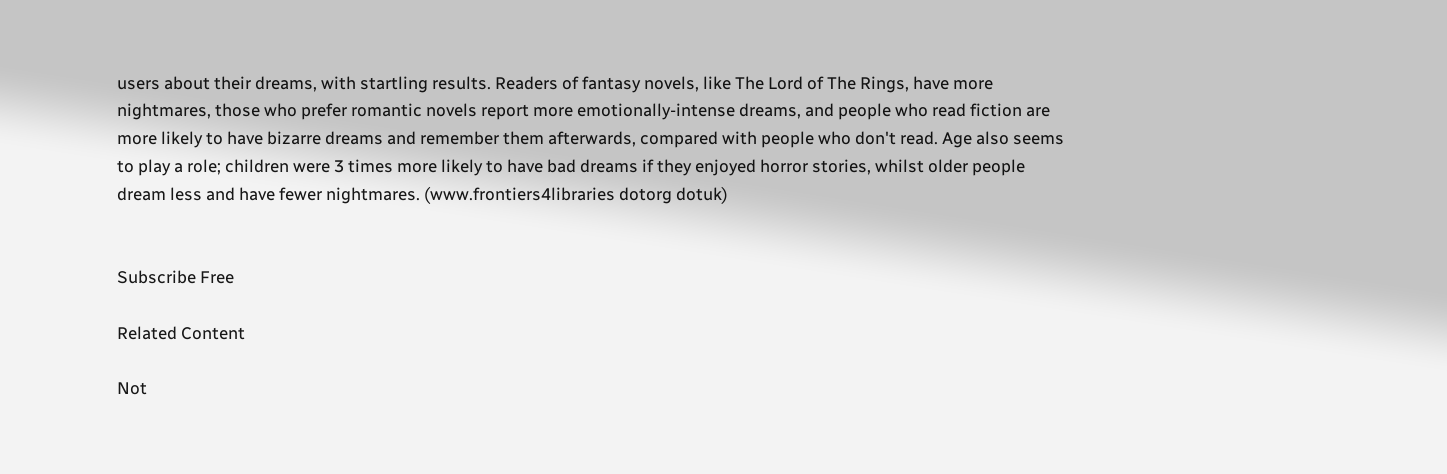users about their dreams, with startling results. Readers of fantasy novels, like The Lord of The Rings, have more nightmares, those who prefer romantic novels report more emotionally-intense dreams, and people who read fiction are more likely to have bizarre dreams and remember them afterwards, compared with people who don't read. Age also seems to play a role; children were 3 times more likely to have bad dreams if they enjoyed horror stories, whilst older people dream less and have fewer nightmares. (www.frontiers4libraries dotorg dotuk)


Subscribe Free

Related Content

Not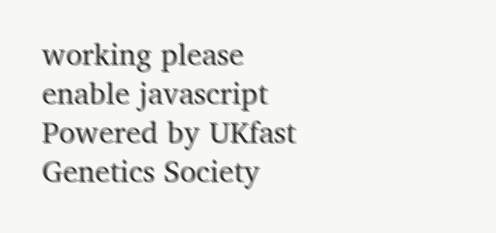working please enable javascript
Powered by UKfast
Genetics Society